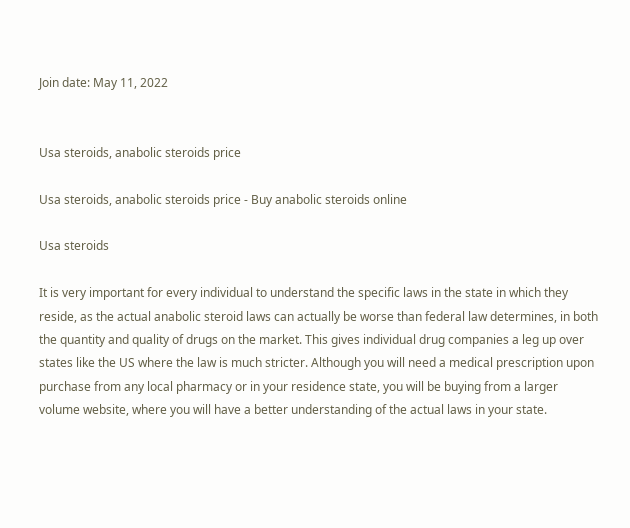Join date: May 11, 2022


Usa steroids, anabolic steroids price

Usa steroids, anabolic steroids price - Buy anabolic steroids online

Usa steroids

It is very important for every individual to understand the specific laws in the state in which they reside, as the actual anabolic steroid laws can actually be worse than federal law determines, in both the quantity and quality of drugs on the market. This gives individual drug companies a leg up over states like the US where the law is much stricter. Although you will need a medical prescription upon purchase from any local pharmacy or in your residence state, you will be buying from a larger volume website, where you will have a better understanding of the actual laws in your state.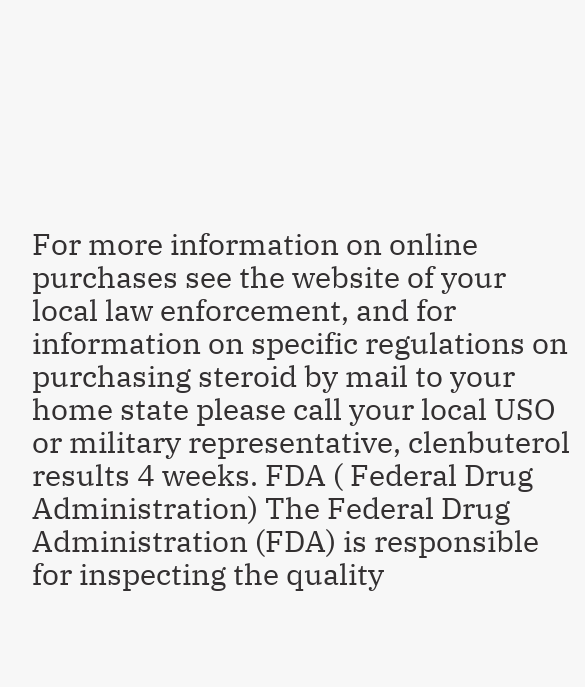For more information on online purchases see the website of your local law enforcement, and for information on specific regulations on purchasing steroid by mail to your home state please call your local USO or military representative, clenbuterol results 4 weeks. FDA ( Federal Drug Administration) The Federal Drug Administration (FDA) is responsible for inspecting the quality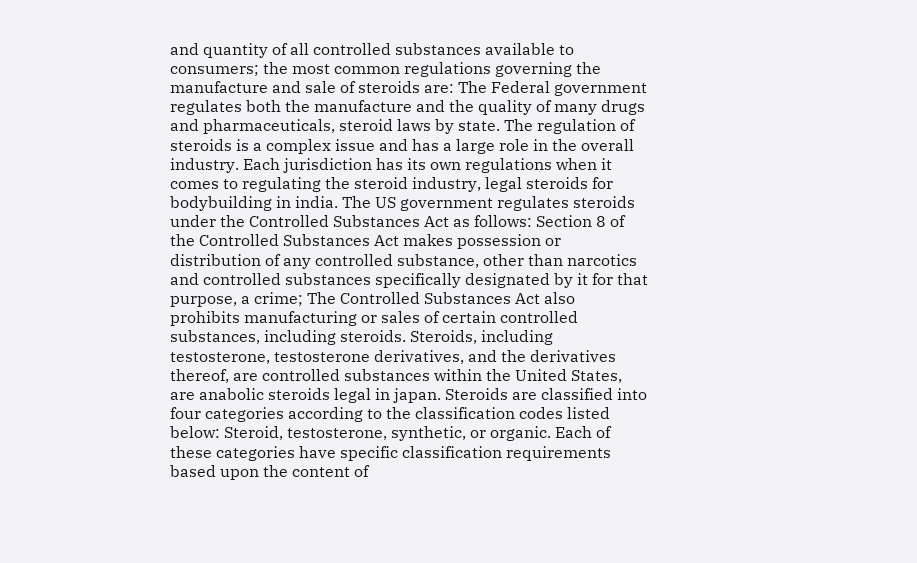and quantity of all controlled substances available to consumers; the most common regulations governing the manufacture and sale of steroids are: The Federal government regulates both the manufacture and the quality of many drugs and pharmaceuticals, steroid laws by state. The regulation of steroids is a complex issue and has a large role in the overall industry. Each jurisdiction has its own regulations when it comes to regulating the steroid industry, legal steroids for bodybuilding in india. The US government regulates steroids under the Controlled Substances Act as follows: Section 8 of the Controlled Substances Act makes possession or distribution of any controlled substance, other than narcotics and controlled substances specifically designated by it for that purpose, a crime; The Controlled Substances Act also prohibits manufacturing or sales of certain controlled substances, including steroids. Steroids, including testosterone, testosterone derivatives, and the derivatives thereof, are controlled substances within the United States, are anabolic steroids legal in japan. Steroids are classified into four categories according to the classification codes listed below: Steroid, testosterone, synthetic, or organic. Each of these categories have specific classification requirements based upon the content of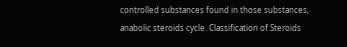controlled substances found in those substances, anabolic steroids cycle. Classification of Steroids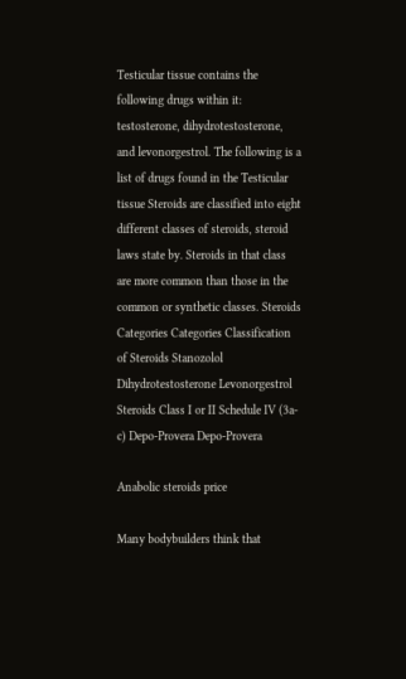Testicular tissue contains the following drugs within it: testosterone, dihydrotestosterone, and levonorgestrol. The following is a list of drugs found in the Testicular tissue Steroids are classified into eight different classes of steroids, steroid laws state by. Steroids in that class are more common than those in the common or synthetic classes. Steroids Categories Categories Classification of Steroids Stanozolol Dihydrotestosterone Levonorgestrol Steroids Class I or II Schedule IV (3a-c) Depo-Provera Depo-Provera

Anabolic steroids price

Many bodybuilders think that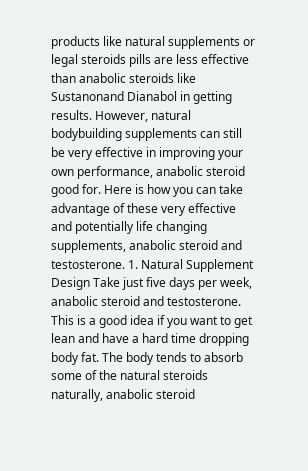products like natural supplements or legal steroids pills are less effective than anabolic steroids like Sustanonand Dianabol in getting results. However, natural bodybuilding supplements can still be very effective in improving your own performance, anabolic steroid good for. Here is how you can take advantage of these very effective and potentially life changing supplements, anabolic steroid and testosterone. 1. Natural Supplement Design Take just five days per week, anabolic steroid and testosterone. This is a good idea if you want to get lean and have a hard time dropping body fat. The body tends to absorb some of the natural steroids naturally, anabolic steroid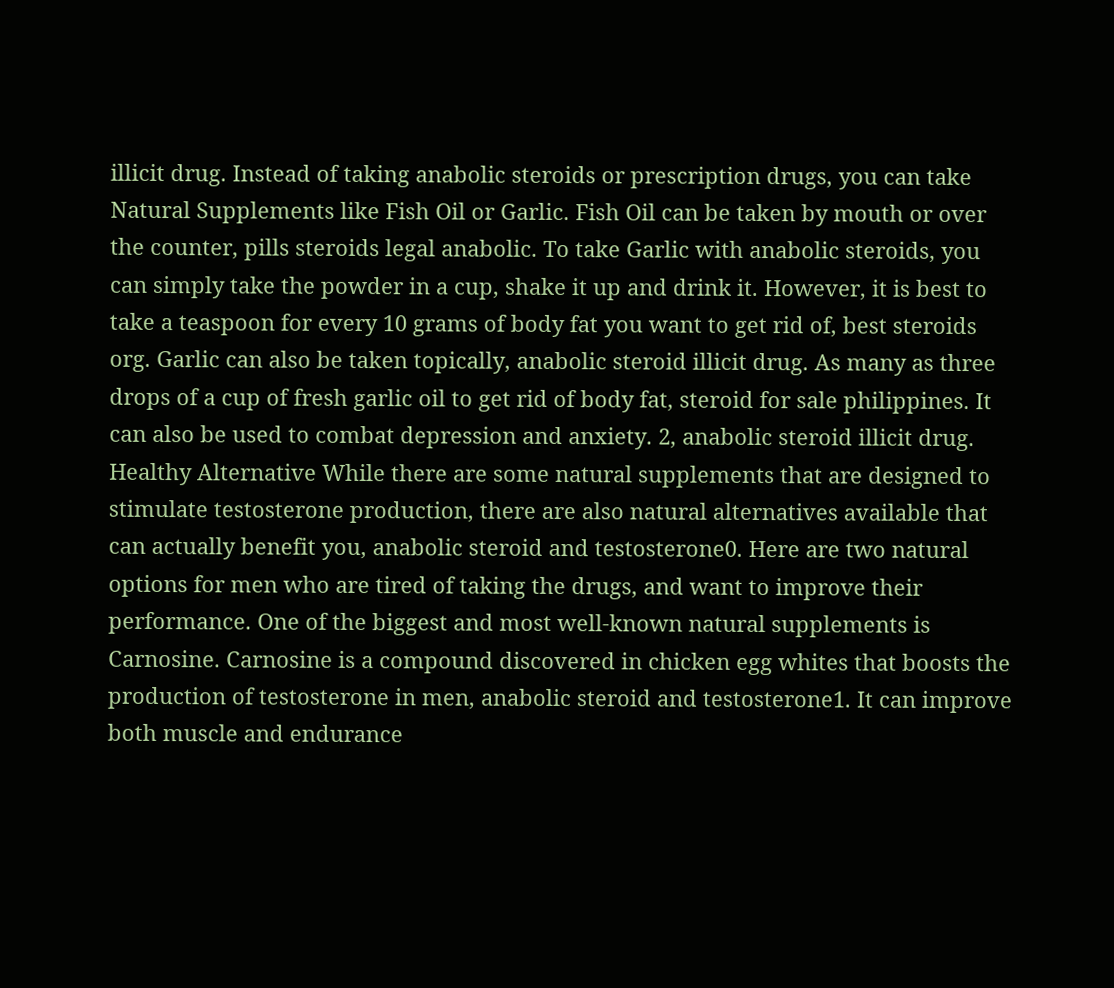illicit drug. Instead of taking anabolic steroids or prescription drugs, you can take Natural Supplements like Fish Oil or Garlic. Fish Oil can be taken by mouth or over the counter, pills steroids legal anabolic. To take Garlic with anabolic steroids, you can simply take the powder in a cup, shake it up and drink it. However, it is best to take a teaspoon for every 10 grams of body fat you want to get rid of, best steroids org. Garlic can also be taken topically, anabolic steroid illicit drug. As many as three drops of a cup of fresh garlic oil to get rid of body fat, steroid for sale philippines. It can also be used to combat depression and anxiety. 2, anabolic steroid illicit drug. Healthy Alternative While there are some natural supplements that are designed to stimulate testosterone production, there are also natural alternatives available that can actually benefit you, anabolic steroid and testosterone0. Here are two natural options for men who are tired of taking the drugs, and want to improve their performance. One of the biggest and most well-known natural supplements is Carnosine. Carnosine is a compound discovered in chicken egg whites that boosts the production of testosterone in men, anabolic steroid and testosterone1. It can improve both muscle and endurance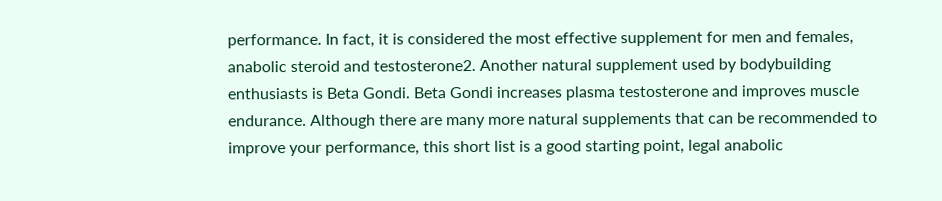performance. In fact, it is considered the most effective supplement for men and females, anabolic steroid and testosterone2. Another natural supplement used by bodybuilding enthusiasts is Beta Gondi. Beta Gondi increases plasma testosterone and improves muscle endurance. Although there are many more natural supplements that can be recommended to improve your performance, this short list is a good starting point, legal anabolic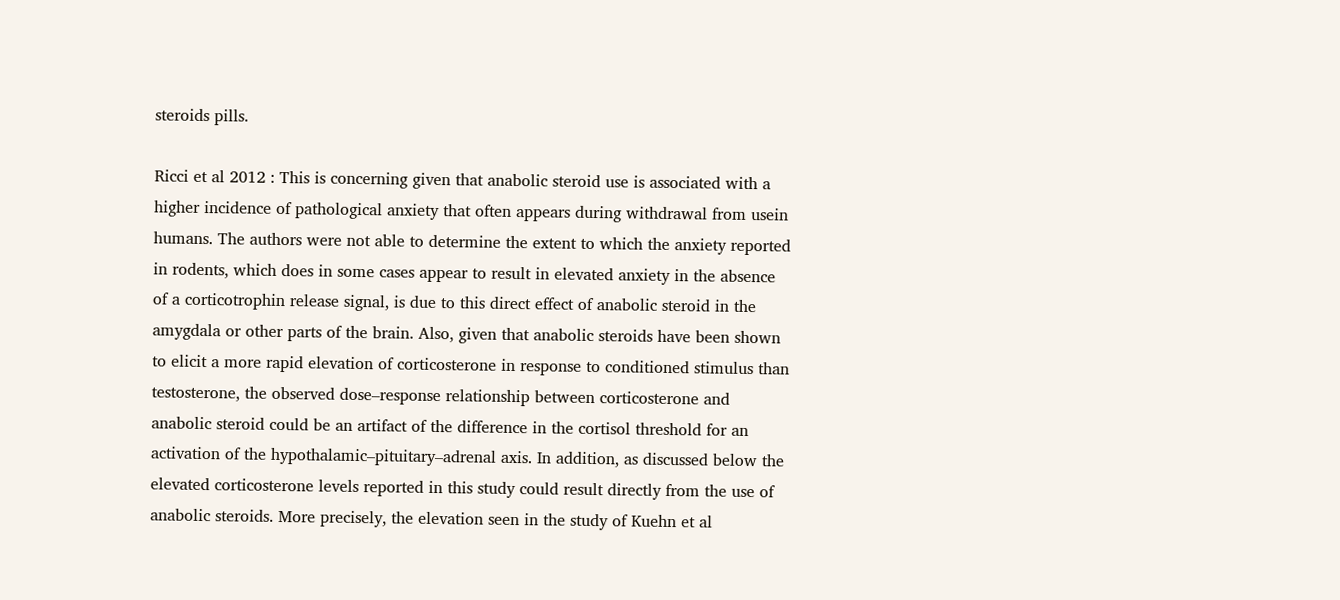steroids pills.

Ricci et al 2012 : This is concerning given that anabolic steroid use is associated with a higher incidence of pathological anxiety that often appears during withdrawal from usein humans. The authors were not able to determine the extent to which the anxiety reported in rodents, which does in some cases appear to result in elevated anxiety in the absence of a corticotrophin release signal, is due to this direct effect of anabolic steroid in the amygdala or other parts of the brain. Also, given that anabolic steroids have been shown to elicit a more rapid elevation of corticosterone in response to conditioned stimulus than testosterone, the observed dose–response relationship between corticosterone and anabolic steroid could be an artifact of the difference in the cortisol threshold for an activation of the hypothalamic–pituitary–adrenal axis. In addition, as discussed below the elevated corticosterone levels reported in this study could result directly from the use of anabolic steroids. More precisely, the elevation seen in the study of Kuehn et al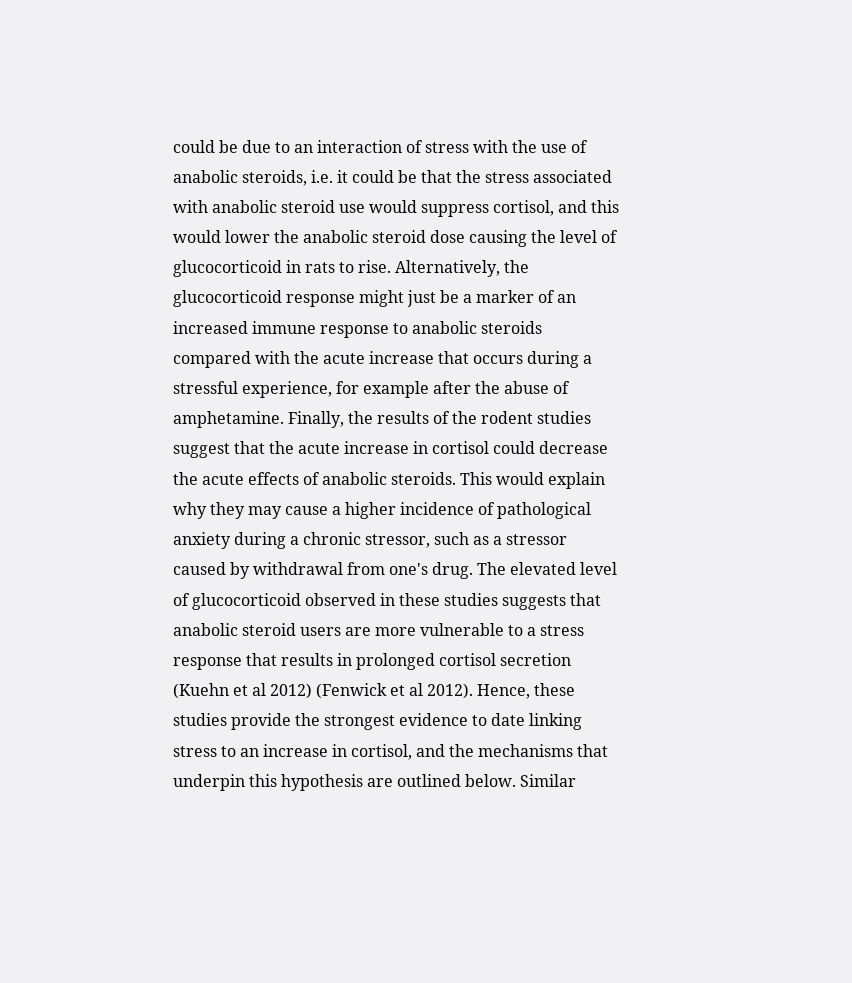could be due to an interaction of stress with the use of anabolic steroids, i.e. it could be that the stress associated with anabolic steroid use would suppress cortisol, and this would lower the anabolic steroid dose causing the level of glucocorticoid in rats to rise. Alternatively, the glucocorticoid response might just be a marker of an increased immune response to anabolic steroids compared with the acute increase that occurs during a stressful experience, for example after the abuse of amphetamine. Finally, the results of the rodent studies suggest that the acute increase in cortisol could decrease the acute effects of anabolic steroids. This would explain why they may cause a higher incidence of pathological anxiety during a chronic stressor, such as a stressor caused by withdrawal from one's drug. The elevated level of glucocorticoid observed in these studies suggests that anabolic steroid users are more vulnerable to a stress response that results in prolonged cortisol secretion (Kuehn et al 2012) (Fenwick et al 2012). Hence, these studies provide the strongest evidence to date linking stress to an increase in cortisol, and the mechanisms that underpin this hypothesis are outlined below. Similar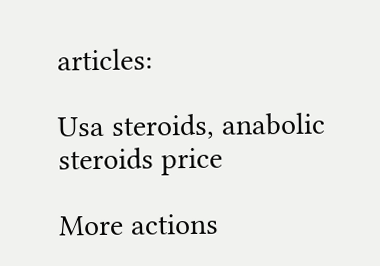articles:

Usa steroids, anabolic steroids price

More actions